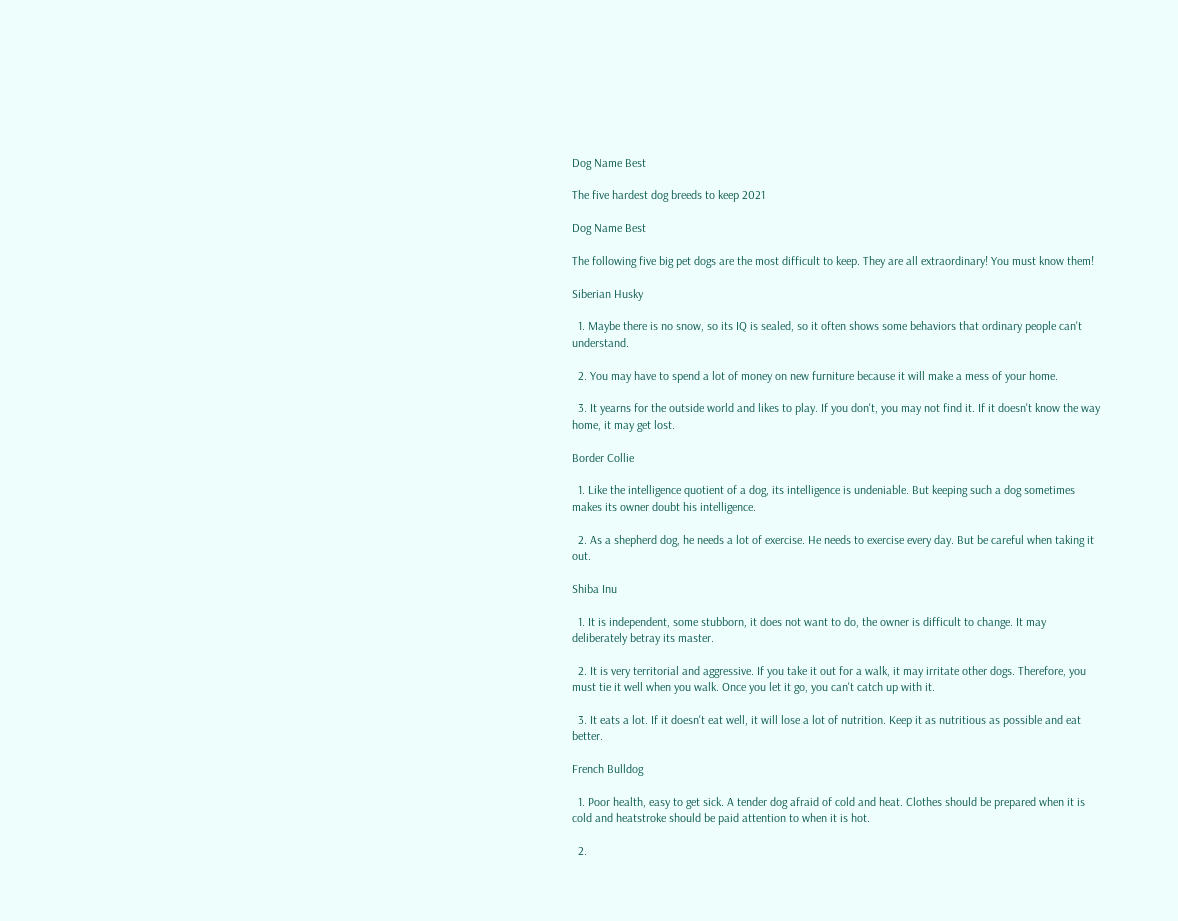Dog Name Best

The five hardest dog breeds to keep 2021

Dog Name Best

The following five big pet dogs are the most difficult to keep. They are all extraordinary! You must know them!

Siberian Husky

  1. Maybe there is no snow, so its IQ is sealed, so it often shows some behaviors that ordinary people can't understand.

  2. You may have to spend a lot of money on new furniture because it will make a mess of your home.

  3. It yearns for the outside world and likes to play. If you don't, you may not find it. If it doesn't know the way home, it may get lost.

Border Collie

  1. Like the intelligence quotient of a dog, its intelligence is undeniable. But keeping such a dog sometimes makes its owner doubt his intelligence.

  2. As a shepherd dog, he needs a lot of exercise. He needs to exercise every day. But be careful when taking it out.

Shiba Inu

  1. It is independent, some stubborn, it does not want to do, the owner is difficult to change. It may deliberately betray its master.

  2. It is very territorial and aggressive. If you take it out for a walk, it may irritate other dogs. Therefore, you must tie it well when you walk. Once you let it go, you can't catch up with it.

  3. It eats a lot. If it doesn't eat well, it will lose a lot of nutrition. Keep it as nutritious as possible and eat better.

French Bulldog

  1. Poor health, easy to get sick. A tender dog afraid of cold and heat. Clothes should be prepared when it is cold and heatstroke should be paid attention to when it is hot.

  2.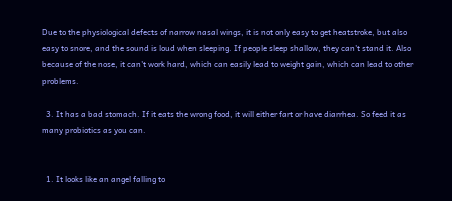Due to the physiological defects of narrow nasal wings, it is not only easy to get heatstroke, but also easy to snore, and the sound is loud when sleeping. If people sleep shallow, they can't stand it. Also because of the nose, it can't work hard, which can easily lead to weight gain, which can lead to other problems.

  3. It has a bad stomach. If it eats the wrong food, it will either fart or have diarrhea. So feed it as many probiotics as you can.


  1. It looks like an angel falling to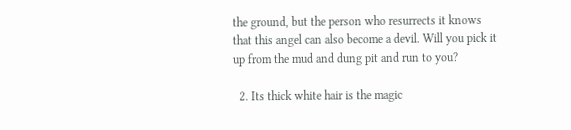the ground, but the person who resurrects it knows that this angel can also become a devil. Will you pick it up from the mud and dung pit and run to you?

  2. Its thick white hair is the magic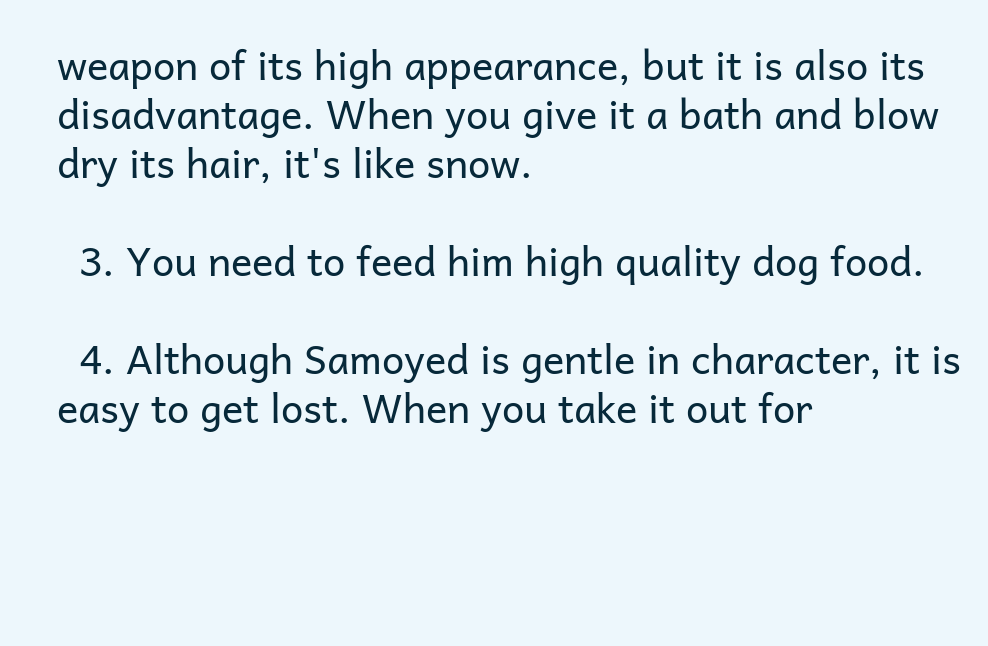weapon of its high appearance, but it is also its disadvantage. When you give it a bath and blow dry its hair, it's like snow.

  3. You need to feed him high quality dog food.

  4. Although Samoyed is gentle in character, it is easy to get lost. When you take it out for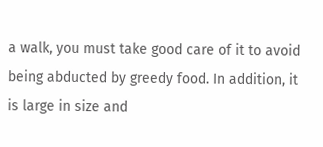a walk, you must take good care of it to avoid being abducted by greedy food. In addition, it is large in size and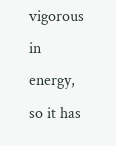vigorous in energy, so it has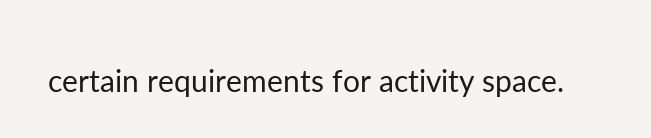certain requirements for activity space.